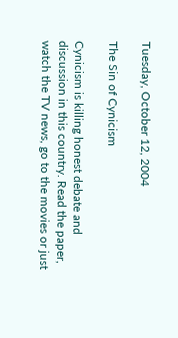Tuesday, October 12, 2004

The Sin of Cynicism

Cynicism is killing honest debate and discussion in this country. Read the paper, watch the TV news, go to the movies or just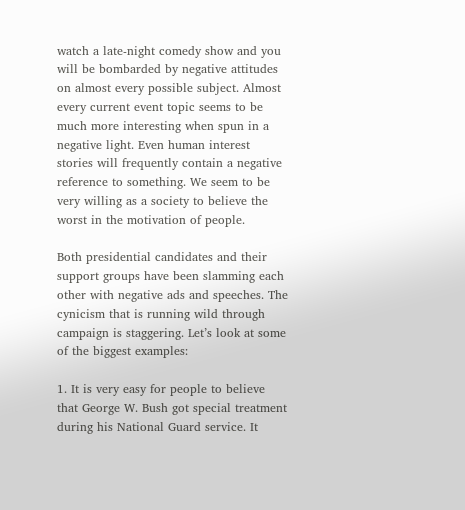watch a late-night comedy show and you will be bombarded by negative attitudes on almost every possible subject. Almost every current event topic seems to be much more interesting when spun in a negative light. Even human interest stories will frequently contain a negative reference to something. We seem to be very willing as a society to believe the worst in the motivation of people.

Both presidential candidates and their support groups have been slamming each other with negative ads and speeches. The cynicism that is running wild through campaign is staggering. Let’s look at some of the biggest examples:

1. It is very easy for people to believe that George W. Bush got special treatment during his National Guard service. It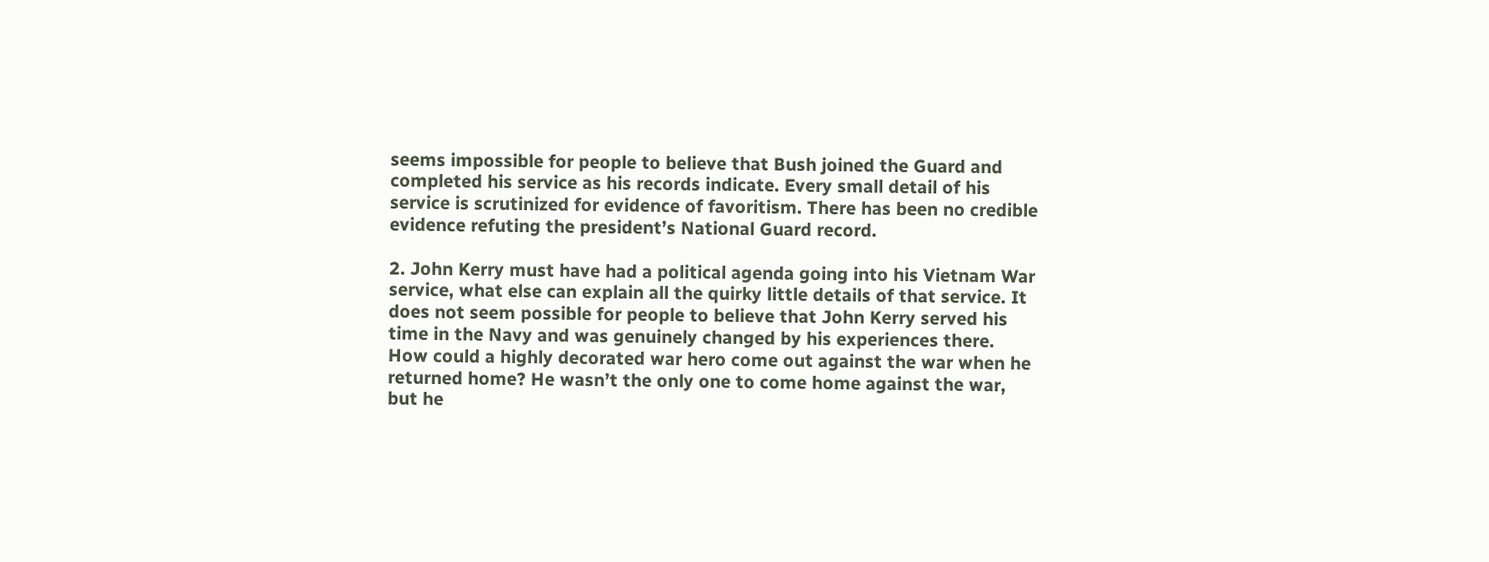seems impossible for people to believe that Bush joined the Guard and completed his service as his records indicate. Every small detail of his service is scrutinized for evidence of favoritism. There has been no credible evidence refuting the president’s National Guard record.

2. John Kerry must have had a political agenda going into his Vietnam War service, what else can explain all the quirky little details of that service. It does not seem possible for people to believe that John Kerry served his time in the Navy and was genuinely changed by his experiences there. How could a highly decorated war hero come out against the war when he returned home? He wasn’t the only one to come home against the war, but he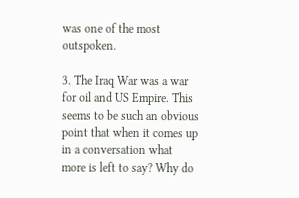was one of the most outspoken.

3. The Iraq War was a war for oil and US Empire. This seems to be such an obvious point that when it comes up in a conversation what more is left to say? Why do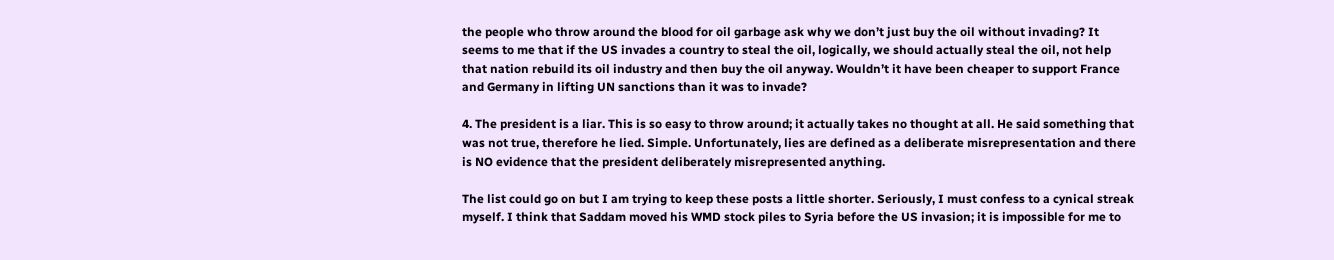the people who throw around the blood for oil garbage ask why we don’t just buy the oil without invading? It seems to me that if the US invades a country to steal the oil, logically, we should actually steal the oil, not help that nation rebuild its oil industry and then buy the oil anyway. Wouldn’t it have been cheaper to support France and Germany in lifting UN sanctions than it was to invade?

4. The president is a liar. This is so easy to throw around; it actually takes no thought at all. He said something that was not true, therefore he lied. Simple. Unfortunately, lies are defined as a deliberate misrepresentation and there is NO evidence that the president deliberately misrepresented anything.

The list could go on but I am trying to keep these posts a little shorter. Seriously, I must confess to a cynical streak myself. I think that Saddam moved his WMD stock piles to Syria before the US invasion; it is impossible for me to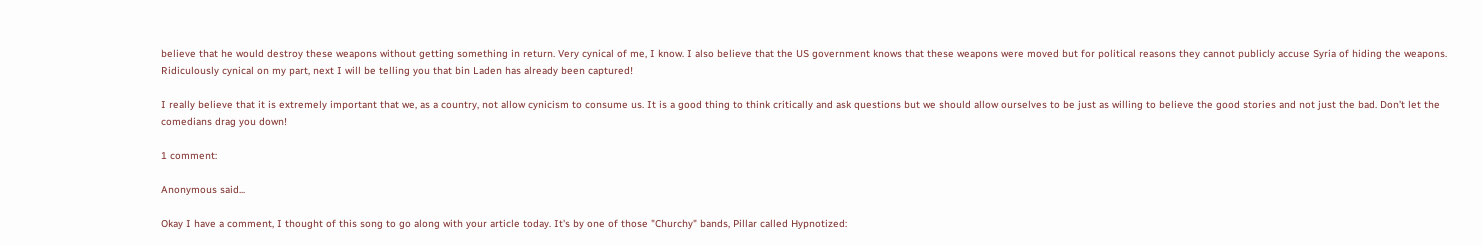believe that he would destroy these weapons without getting something in return. Very cynical of me, I know. I also believe that the US government knows that these weapons were moved but for political reasons they cannot publicly accuse Syria of hiding the weapons. Ridiculously cynical on my part, next I will be telling you that bin Laden has already been captured!

I really believe that it is extremely important that we, as a country, not allow cynicism to consume us. It is a good thing to think critically and ask questions but we should allow ourselves to be just as willing to believe the good stories and not just the bad. Don’t let the comedians drag you down!

1 comment:

Anonymous said...

Okay I have a comment, I thought of this song to go along with your article today. It's by one of those "Churchy" bands, Pillar called Hypnotized: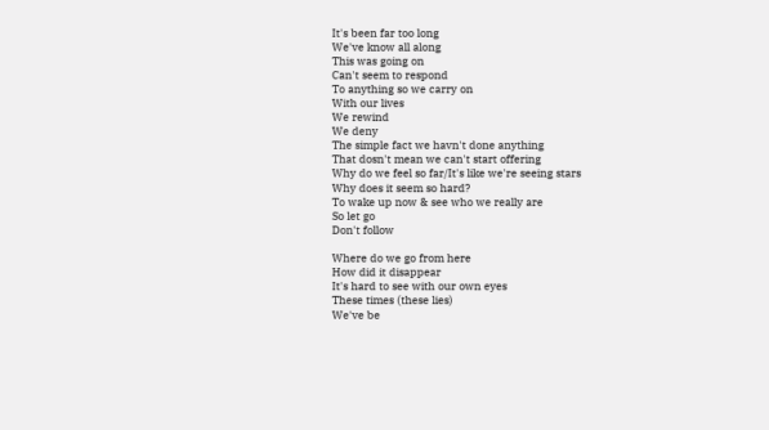It's been far too long
We've know all along
This was going on
Can't seem to respond
To anything so we carry on
With our lives
We rewind
We deny
The simple fact we havn't done anything
That dosn't mean we can't start offering
Why do we feel so far/It's like we're seeing stars
Why does it seem so hard?
To wake up now & see who we really are
So let go
Don't follow

Where do we go from here
How did it disappear
It's hard to see with our own eyes
These times (these lies)
We've be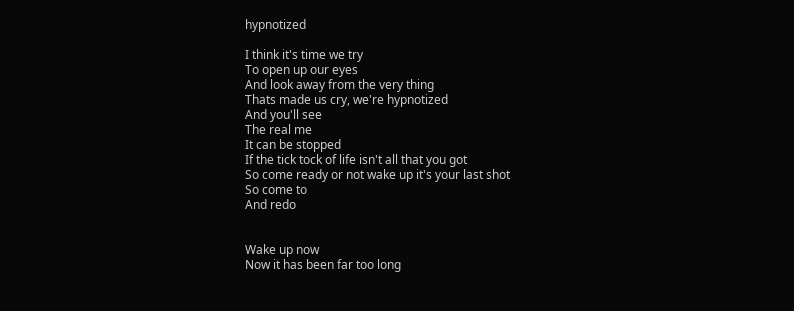hypnotized

I think it's time we try
To open up our eyes
And look away from the very thing
Thats made us cry, we're hypnotized
And you'll see
The real me
It can be stopped
If the tick tock of life isn't all that you got
So come ready or not wake up it's your last shot
So come to
And redo


Wake up now
Now it has been far too long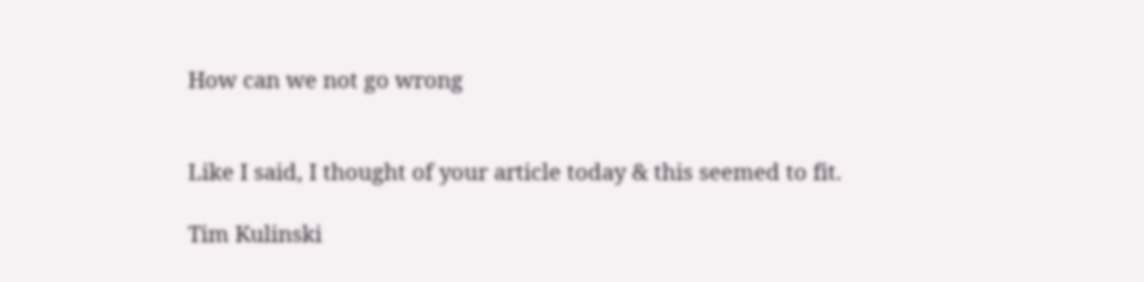How can we not go wrong


Like I said, I thought of your article today & this seemed to fit.

Tim Kulinski